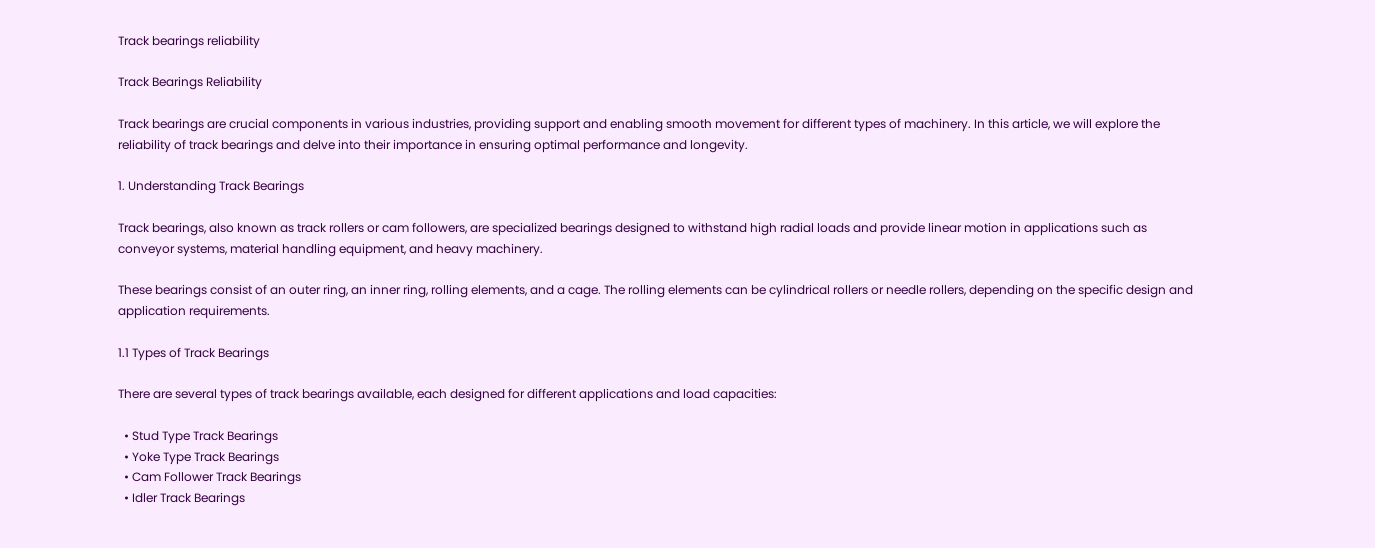Track bearings reliability

Track Bearings Reliability

Track bearings are crucial components in various industries, providing support and enabling smooth movement for different types of machinery. In this article, we will explore the reliability of track bearings and delve into their importance in ensuring optimal performance and longevity.

1. Understanding Track Bearings

Track bearings, also known as track rollers or cam followers, are specialized bearings designed to withstand high radial loads and provide linear motion in applications such as conveyor systems, material handling equipment, and heavy machinery.

These bearings consist of an outer ring, an inner ring, rolling elements, and a cage. The rolling elements can be cylindrical rollers or needle rollers, depending on the specific design and application requirements.

1.1 Types of Track Bearings

There are several types of track bearings available, each designed for different applications and load capacities:

  • Stud Type Track Bearings
  • Yoke Type Track Bearings
  • Cam Follower Track Bearings
  • Idler Track Bearings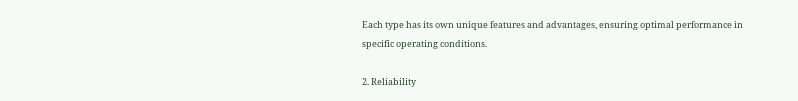Each type has its own unique features and advantages, ensuring optimal performance in specific operating conditions.

2. Reliability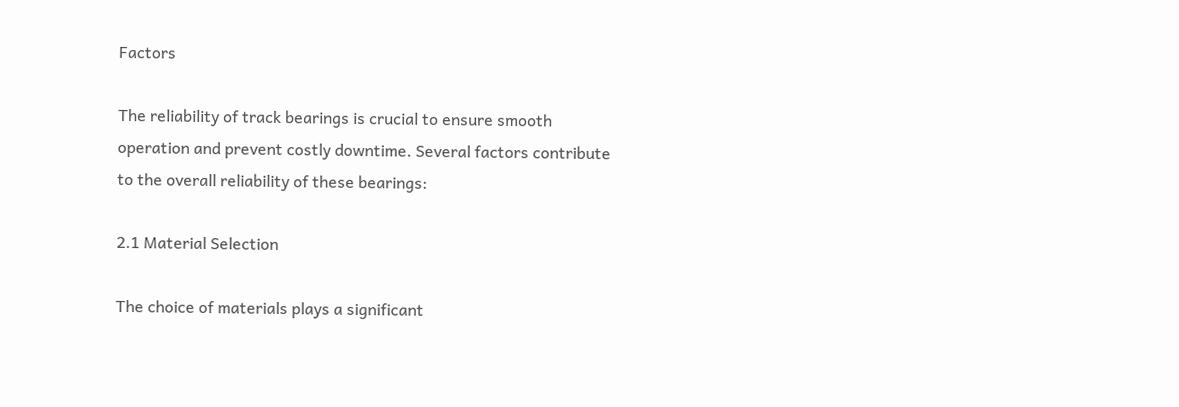Factors

The reliability of track bearings is crucial to ensure smooth operation and prevent costly downtime. Several factors contribute to the overall reliability of these bearings:

2.1 Material Selection

The choice of materials plays a significant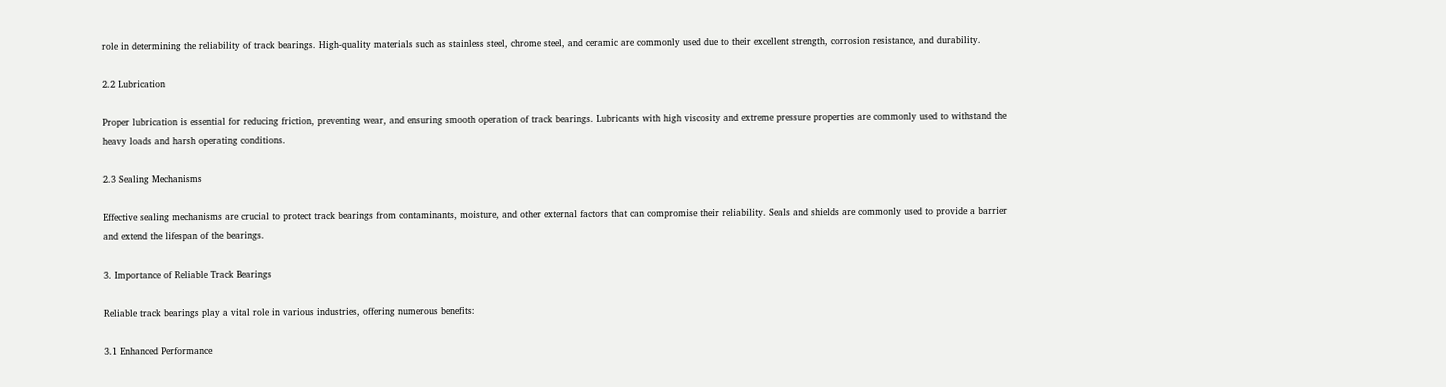role in determining the reliability of track bearings. High-quality materials such as stainless steel, chrome steel, and ceramic are commonly used due to their excellent strength, corrosion resistance, and durability.

2.2 Lubrication

Proper lubrication is essential for reducing friction, preventing wear, and ensuring smooth operation of track bearings. Lubricants with high viscosity and extreme pressure properties are commonly used to withstand the heavy loads and harsh operating conditions.

2.3 Sealing Mechanisms

Effective sealing mechanisms are crucial to protect track bearings from contaminants, moisture, and other external factors that can compromise their reliability. Seals and shields are commonly used to provide a barrier and extend the lifespan of the bearings.

3. Importance of Reliable Track Bearings

Reliable track bearings play a vital role in various industries, offering numerous benefits:

3.1 Enhanced Performance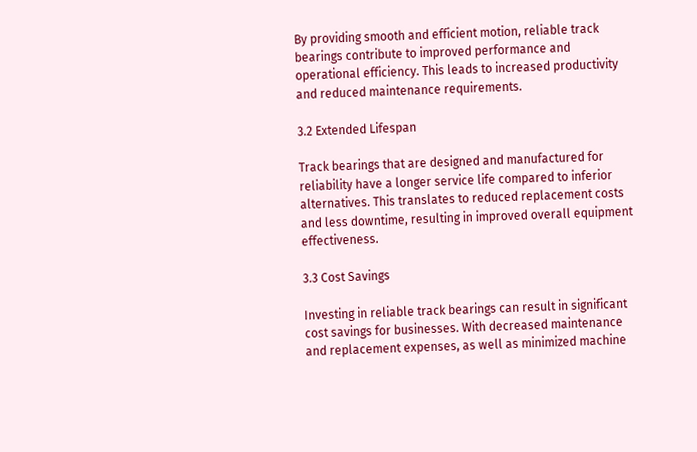By providing smooth and efficient motion, reliable track bearings contribute to improved performance and operational efficiency. This leads to increased productivity and reduced maintenance requirements.

3.2 Extended Lifespan

Track bearings that are designed and manufactured for reliability have a longer service life compared to inferior alternatives. This translates to reduced replacement costs and less downtime, resulting in improved overall equipment effectiveness.

3.3 Cost Savings

Investing in reliable track bearings can result in significant cost savings for businesses. With decreased maintenance and replacement expenses, as well as minimized machine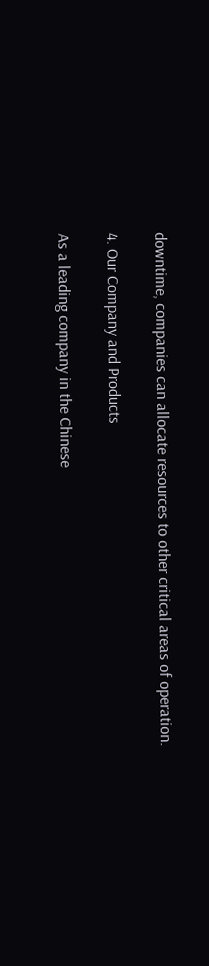downtime, companies can allocate resources to other critical areas of operation.

4. Our Company and Products

As a leading company in the Chinese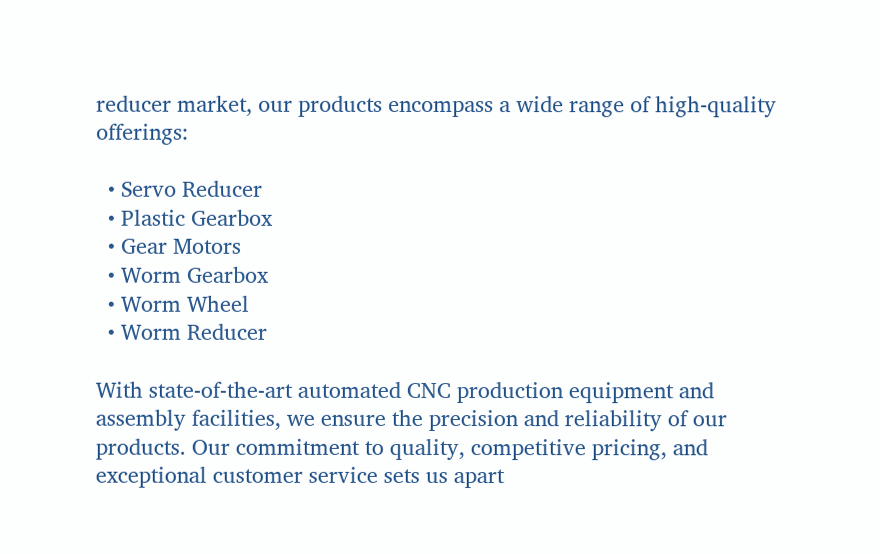reducer market, our products encompass a wide range of high-quality offerings:

  • Servo Reducer
  • Plastic Gearbox
  • Gear Motors
  • Worm Gearbox
  • Worm Wheel
  • Worm Reducer

With state-of-the-art automated CNC production equipment and assembly facilities, we ensure the precision and reliability of our products. Our commitment to quality, competitive pricing, and exceptional customer service sets us apart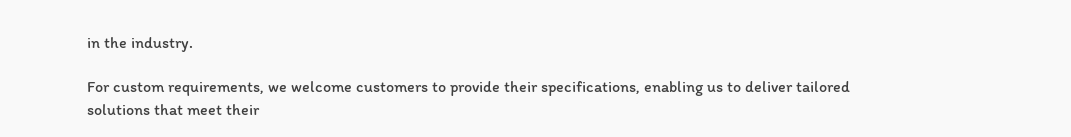in the industry.

For custom requirements, we welcome customers to provide their specifications, enabling us to deliver tailored solutions that meet their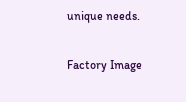unique needs.

Factory Image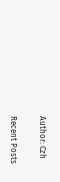Author: Czh


Recent Posts